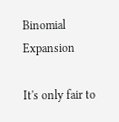Binomial Expansion

It's only fair to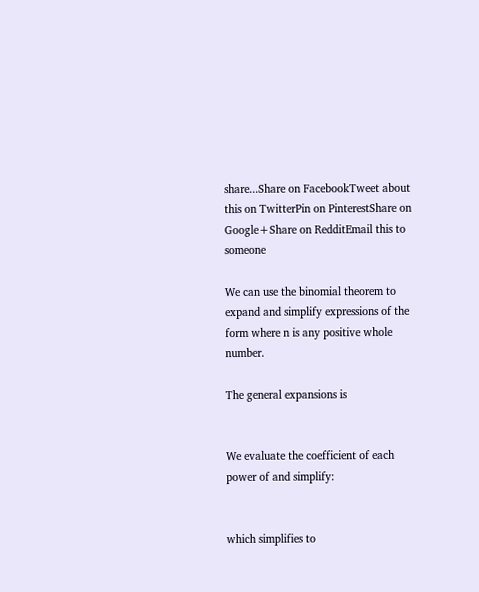share...Share on FacebookTweet about this on TwitterPin on PinterestShare on Google+Share on RedditEmail this to someone

We can use the binomial theorem to expand and simplify expressions of the form where n is any positive whole number.

The general expansions is


We evaluate the coefficient of each power of and simplify:


which simplifies to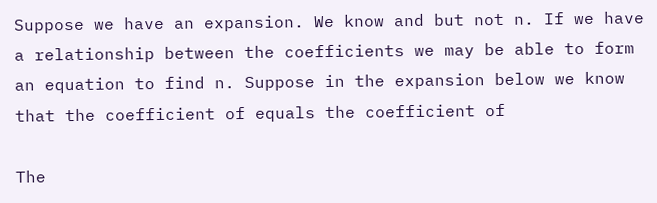Suppose we have an expansion. We know and but not n. If we have a relationship between the coefficients we may be able to form an equation to find n. Suppose in the expansion below we know that the coefficient of equals the coefficient of

The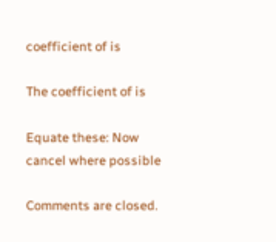coefficient of is

The coefficient of is

Equate these: Now cancel where possible

Comments are closed.